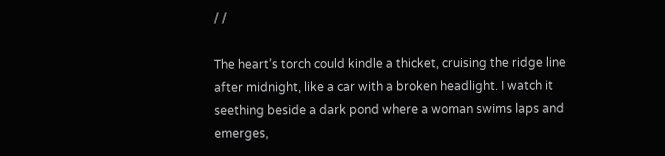/ /

The heart’s torch could kindle a thicket, cruising the ridge line after midnight, like a car with a broken headlight. I watch it seething beside a dark pond where a woman swims laps and emerges,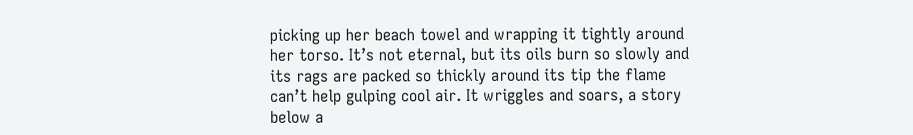picking up her beach towel and wrapping it tightly around her torso. It’s not eternal, but its oils burn so slowly and its rags are packed so thickly around its tip the flame can’t help gulping cool air. It wriggles and soars, a story below a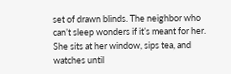set of drawn blinds. The neighbor who can’t sleep wonders if it’s meant for her. She sits at her window, sips tea, and watches until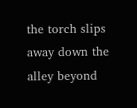the torch slips away down the alley beyond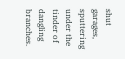shut garages, sputtering under the tinder of dangling branches.